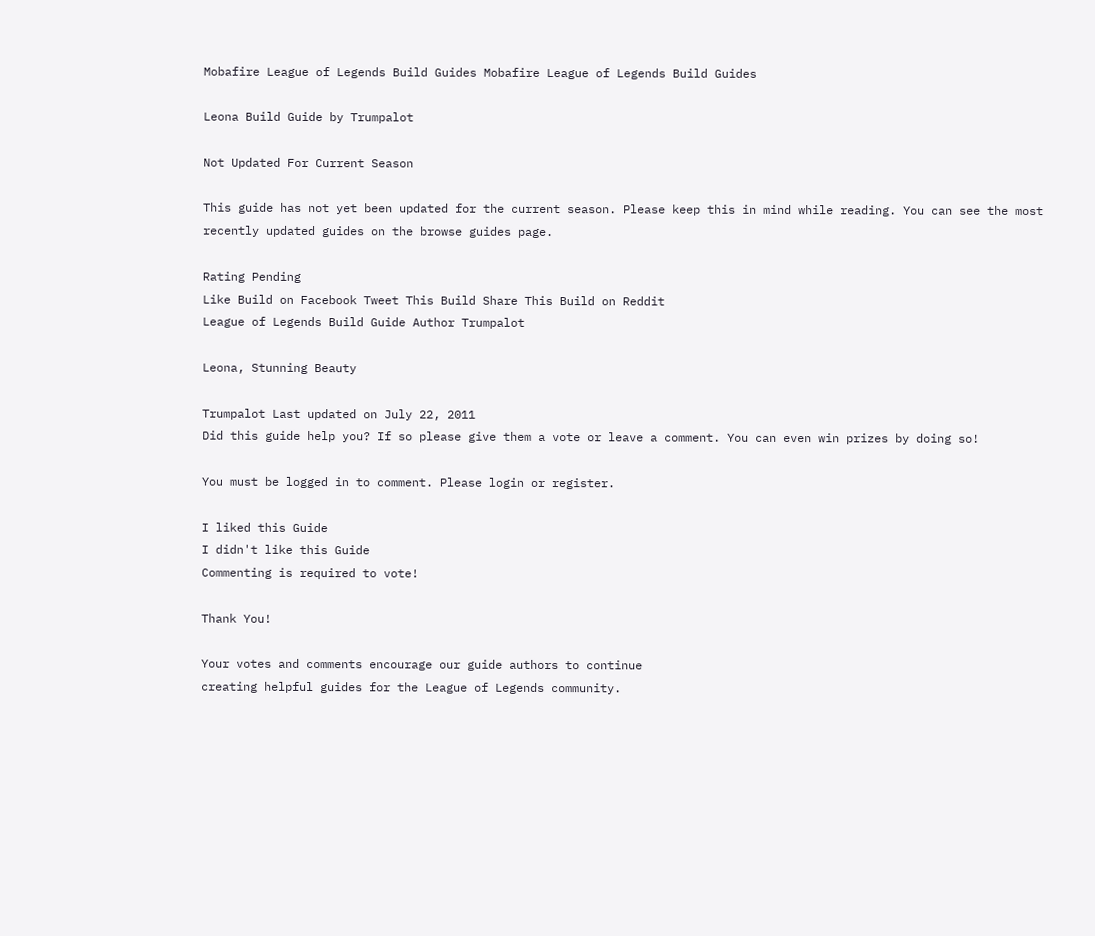Mobafire League of Legends Build Guides Mobafire League of Legends Build Guides

Leona Build Guide by Trumpalot

Not Updated For Current Season

This guide has not yet been updated for the current season. Please keep this in mind while reading. You can see the most recently updated guides on the browse guides page.

Rating Pending
Like Build on Facebook Tweet This Build Share This Build on Reddit
League of Legends Build Guide Author Trumpalot

Leona, Stunning Beauty

Trumpalot Last updated on July 22, 2011
Did this guide help you? If so please give them a vote or leave a comment. You can even win prizes by doing so!

You must be logged in to comment. Please login or register.

I liked this Guide
I didn't like this Guide
Commenting is required to vote!

Thank You!

Your votes and comments encourage our guide authors to continue
creating helpful guides for the League of Legends community.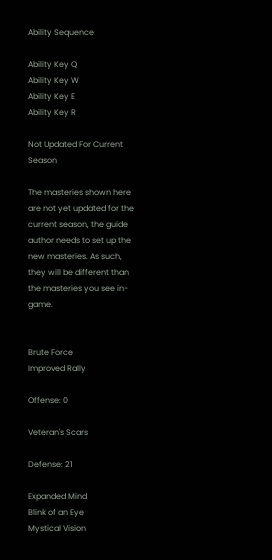Ability Sequence

Ability Key Q
Ability Key W
Ability Key E
Ability Key R

Not Updated For Current Season

The masteries shown here are not yet updated for the current season, the guide author needs to set up the new masteries. As such, they will be different than the masteries you see in-game.


Brute Force
Improved Rally

Offense: 0

Veteran's Scars

Defense: 21

Expanded Mind
Blink of an Eye
Mystical Vision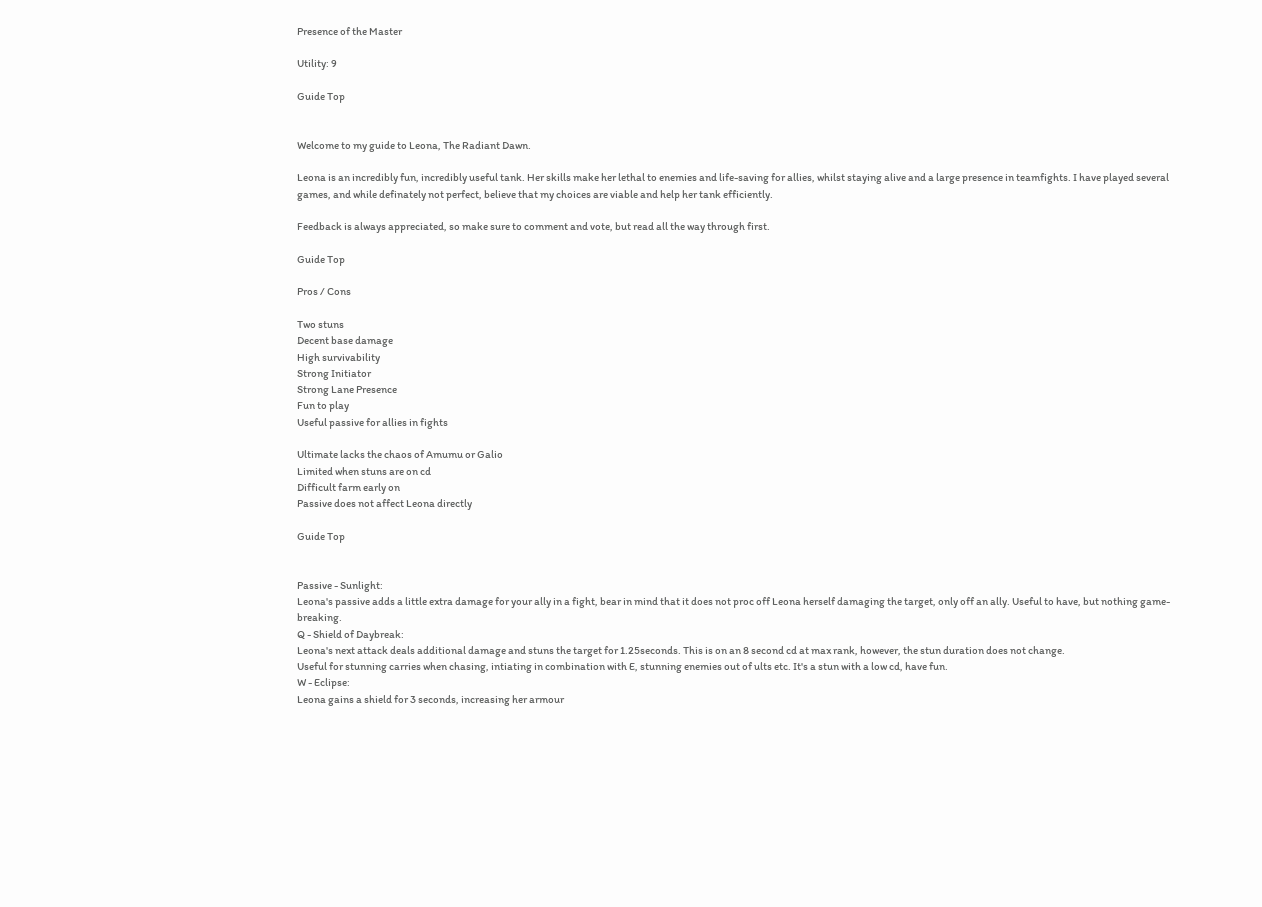Presence of the Master

Utility: 9

Guide Top


Welcome to my guide to Leona, The Radiant Dawn.

Leona is an incredibly fun, incredibly useful tank. Her skills make her lethal to enemies and life-saving for allies, whilst staying alive and a large presence in teamfights. I have played several games, and while definately not perfect, believe that my choices are viable and help her tank efficiently.

Feedback is always appreciated, so make sure to comment and vote, but read all the way through first.

Guide Top

Pros / Cons

Two stuns
Decent base damage
High survivability
Strong Initiator
Strong Lane Presence
Fun to play
Useful passive for allies in fights

Ultimate lacks the chaos of Amumu or Galio
Limited when stuns are on cd
Difficult farm early on
Passive does not affect Leona directly

Guide Top


Passive - Sunlight:
Leona's passive adds a little extra damage for your ally in a fight, bear in mind that it does not proc off Leona herself damaging the target, only off an ally. Useful to have, but nothing game-breaking.
Q - Shield of Daybreak:
Leona's next attack deals additional damage and stuns the target for 1.25seconds. This is on an 8 second cd at max rank, however, the stun duration does not change.
Useful for stunning carries when chasing, intiating in combination with E, stunning enemies out of ults etc. It's a stun with a low cd, have fun.
W - Eclipse:
Leona gains a shield for 3 seconds, increasing her armour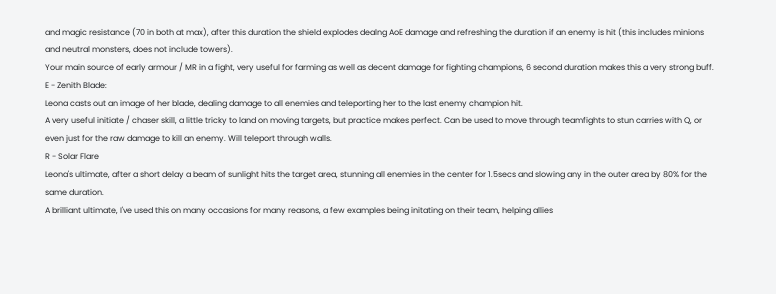and magic resistance (70 in both at max), after this duration the shield explodes dealng AoE damage and refreshing the duration if an enemy is hit (this includes minions and neutral monsters, does not include towers).
Your main source of early armour / MR in a fight, very useful for farming as well as decent damage for fighting champions, 6 second duration makes this a very strong buff.
E - Zenith Blade:
Leona casts out an image of her blade, dealing damage to all enemies and teleporting her to the last enemy champion hit.
A very useful initiate / chaser skill, a little tricky to land on moving targets, but practice makes perfect. Can be used to move through teamfights to stun carries with Q, or even just for the raw damage to kill an enemy. Will teleport through walls.
R - Solar Flare
Leona's ultimate, after a short delay a beam of sunlight hits the target area, stunning all enemies in the center for 1.5secs and slowing any in the outer area by 80% for the same duration.
A brilliant ultimate, I've used this on many occasions for many reasons, a few examples being initating on their team, helping allies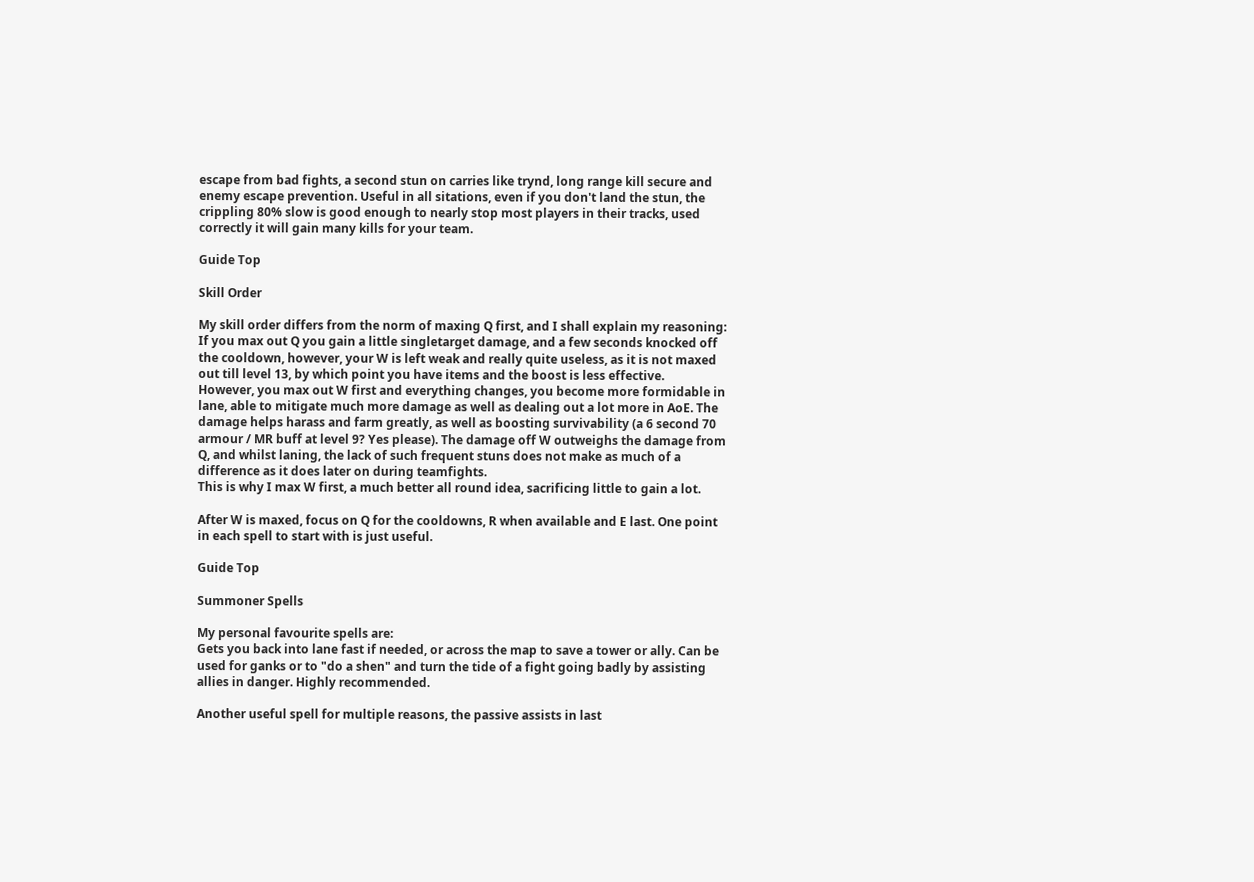escape from bad fights, a second stun on carries like trynd, long range kill secure and enemy escape prevention. Useful in all sitations, even if you don't land the stun, the crippling 80% slow is good enough to nearly stop most players in their tracks, used correctly it will gain many kills for your team.

Guide Top

Skill Order

My skill order differs from the norm of maxing Q first, and I shall explain my reasoning:
If you max out Q you gain a little singletarget damage, and a few seconds knocked off the cooldown, however, your W is left weak and really quite useless, as it is not maxed out till level 13, by which point you have items and the boost is less effective.
However, you max out W first and everything changes, you become more formidable in lane, able to mitigate much more damage as well as dealing out a lot more in AoE. The damage helps harass and farm greatly, as well as boosting survivability (a 6 second 70 armour / MR buff at level 9? Yes please). The damage off W outweighs the damage from Q, and whilst laning, the lack of such frequent stuns does not make as much of a difference as it does later on during teamfights.
This is why I max W first, a much better all round idea, sacrificing little to gain a lot.

After W is maxed, focus on Q for the cooldowns, R when available and E last. One point in each spell to start with is just useful.

Guide Top

Summoner Spells

My personal favourite spells are:
Gets you back into lane fast if needed, or across the map to save a tower or ally. Can be used for ganks or to "do a shen" and turn the tide of a fight going badly by assisting allies in danger. Highly recommended.

Another useful spell for multiple reasons, the passive assists in last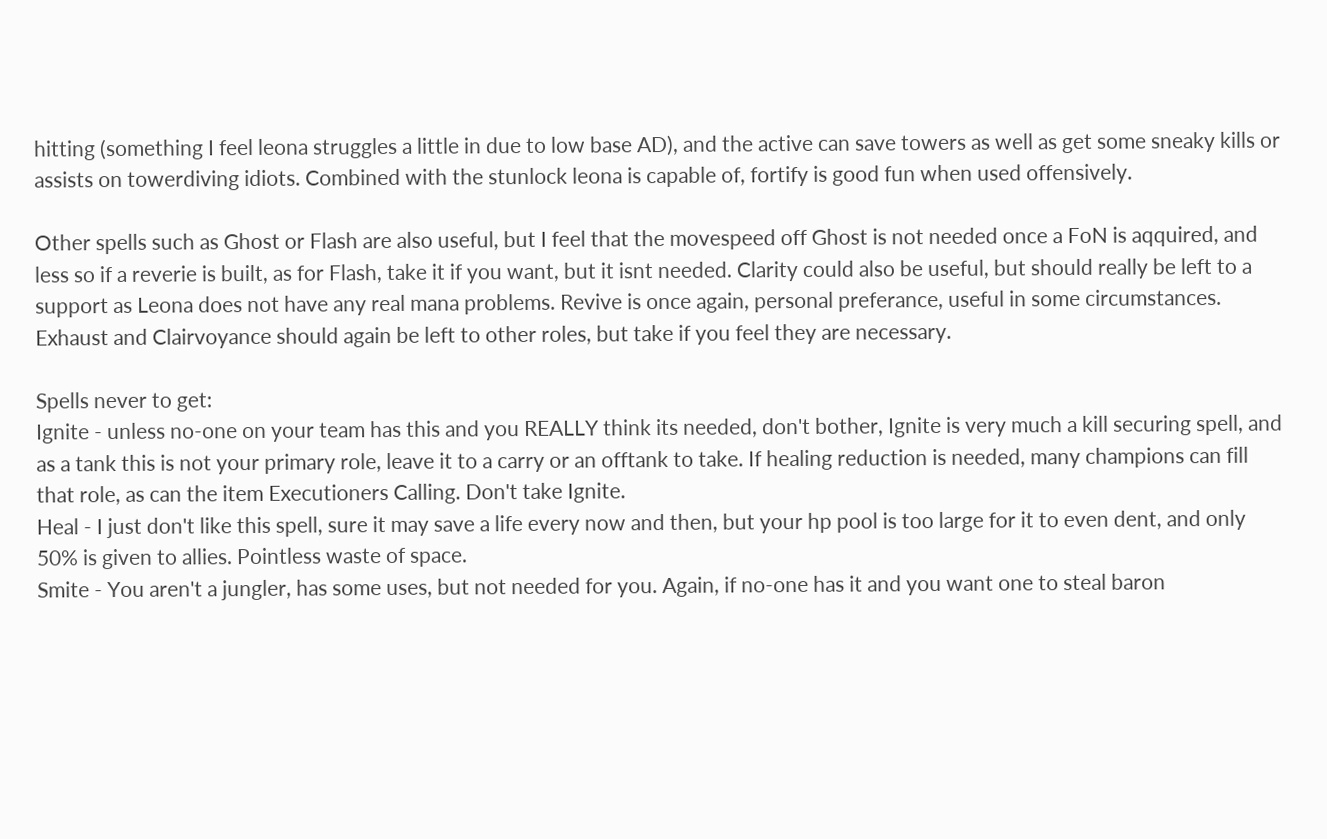hitting (something I feel leona struggles a little in due to low base AD), and the active can save towers as well as get some sneaky kills or assists on towerdiving idiots. Combined with the stunlock leona is capable of, fortify is good fun when used offensively.

Other spells such as Ghost or Flash are also useful, but I feel that the movespeed off Ghost is not needed once a FoN is aqquired, and less so if a reverie is built, as for Flash, take it if you want, but it isnt needed. Clarity could also be useful, but should really be left to a support as Leona does not have any real mana problems. Revive is once again, personal preferance, useful in some circumstances. Exhaust and Clairvoyance should again be left to other roles, but take if you feel they are necessary.

Spells never to get:
Ignite - unless no-one on your team has this and you REALLY think its needed, don't bother, Ignite is very much a kill securing spell, and as a tank this is not your primary role, leave it to a carry or an offtank to take. If healing reduction is needed, many champions can fill that role, as can the item Executioners Calling. Don't take Ignite.
Heal - I just don't like this spell, sure it may save a life every now and then, but your hp pool is too large for it to even dent, and only 50% is given to allies. Pointless waste of space.
Smite - You aren't a jungler, has some uses, but not needed for you. Again, if no-one has it and you want one to steal baron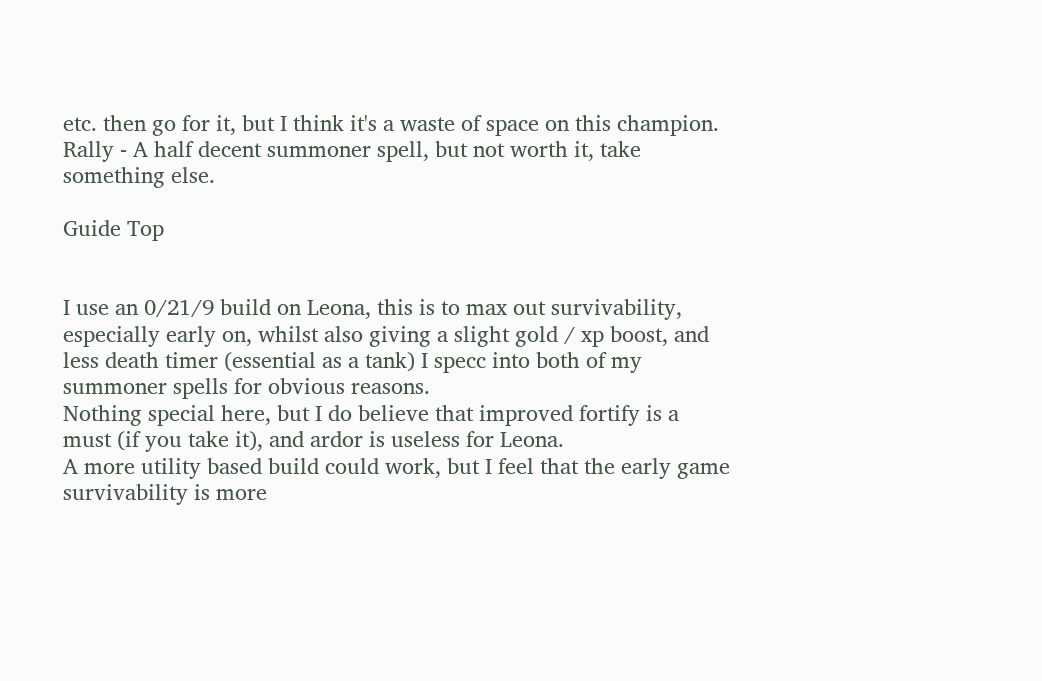etc. then go for it, but I think it's a waste of space on this champion.
Rally - A half decent summoner spell, but not worth it, take something else.

Guide Top


I use an 0/21/9 build on Leona, this is to max out survivability, especially early on, whilst also giving a slight gold / xp boost, and less death timer (essential as a tank) I specc into both of my summoner spells for obvious reasons.
Nothing special here, but I do believe that improved fortify is a must (if you take it), and ardor is useless for Leona.
A more utility based build could work, but I feel that the early game survivability is more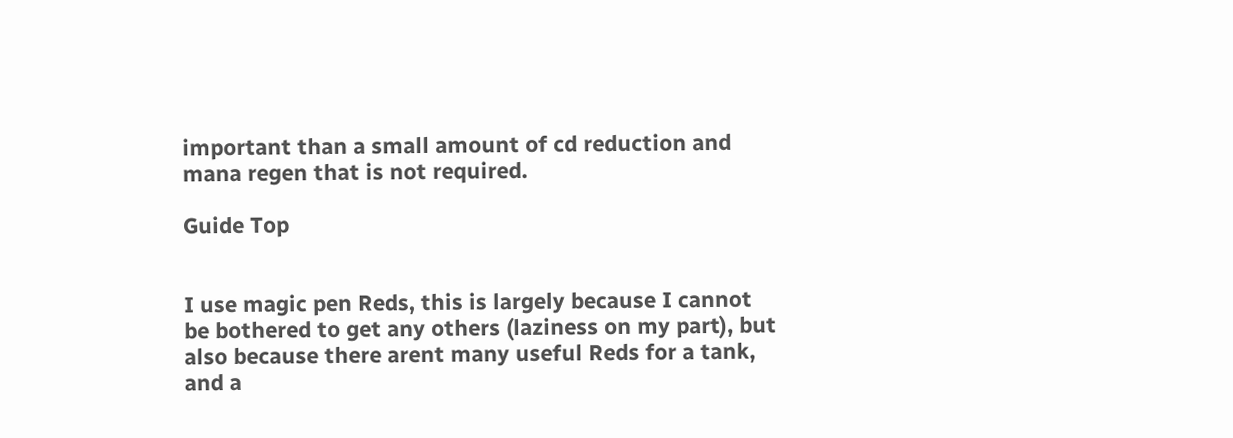important than a small amount of cd reduction and mana regen that is not required.

Guide Top


I use magic pen Reds, this is largely because I cannot be bothered to get any others (laziness on my part), but also because there arent many useful Reds for a tank, and a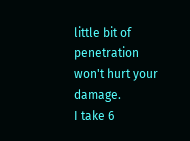little bit of penetration won't hurt your damage.
I take 6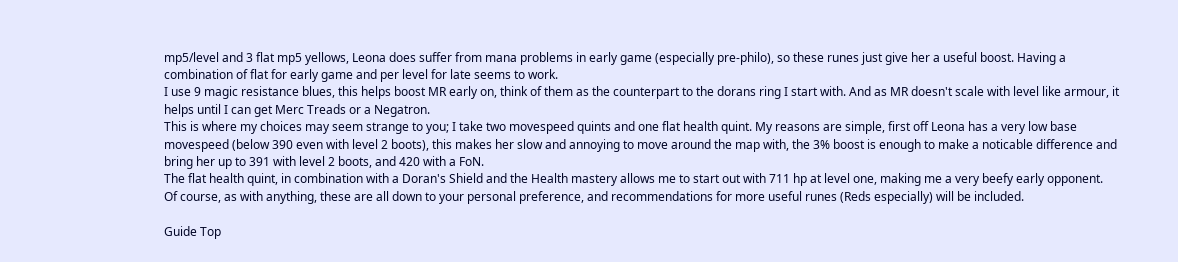mp5/level and 3 flat mp5 yellows, Leona does suffer from mana problems in early game (especially pre-philo), so these runes just give her a useful boost. Having a combination of flat for early game and per level for late seems to work.
I use 9 magic resistance blues, this helps boost MR early on, think of them as the counterpart to the dorans ring I start with. And as MR doesn't scale with level like armour, it helps until I can get Merc Treads or a Negatron.
This is where my choices may seem strange to you; I take two movespeed quints and one flat health quint. My reasons are simple, first off Leona has a very low base movespeed (below 390 even with level 2 boots), this makes her slow and annoying to move around the map with, the 3% boost is enough to make a noticable difference and bring her up to 391 with level 2 boots, and 420 with a FoN.
The flat health quint, in combination with a Doran's Shield and the Health mastery allows me to start out with 711 hp at level one, making me a very beefy early opponent.
Of course, as with anything, these are all down to your personal preference, and recommendations for more useful runes (Reds especially) will be included.

Guide Top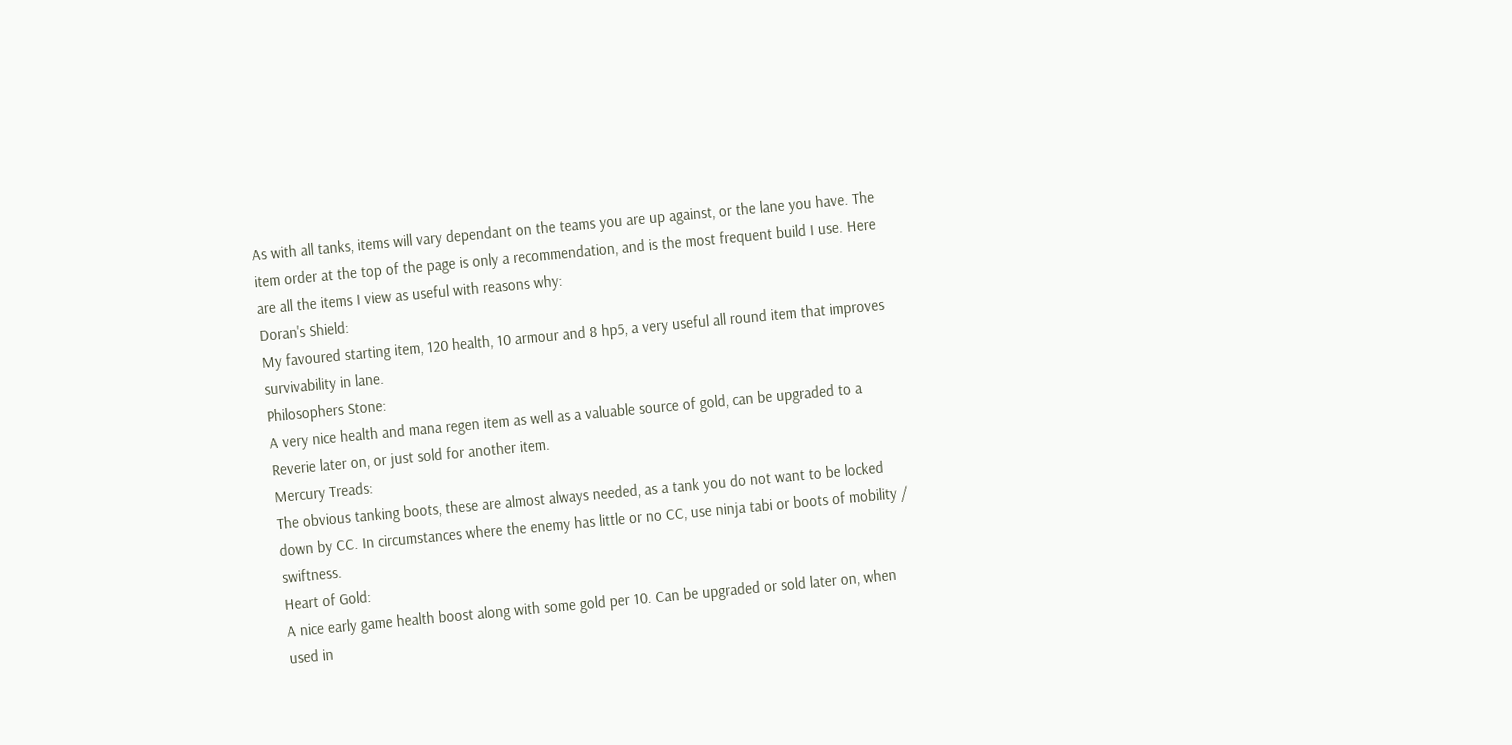As with all tanks, items will vary dependant on the teams you are up against, or the lane you have. The item order at the top of the page is only a recommendation, and is the most frequent build I use. Here are all the items I view as useful with reasons why:
Doran's Shield:
My favoured starting item, 120 health, 10 armour and 8 hp5, a very useful all round item that improves survivability in lane.
Philosophers Stone:
A very nice health and mana regen item as well as a valuable source of gold, can be upgraded to a Reverie later on, or just sold for another item.
Mercury Treads:
The obvious tanking boots, these are almost always needed, as a tank you do not want to be locked down by CC. In circumstances where the enemy has little or no CC, use ninja tabi or boots of mobility / swiftness.
Heart of Gold:
A nice early game health boost along with some gold per 10. Can be upgraded or sold later on, when used in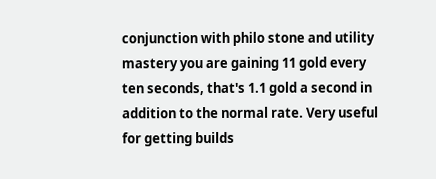conjunction with philo stone and utility mastery you are gaining 11 gold every ten seconds, that's 1.1 gold a second in addition to the normal rate. Very useful for getting builds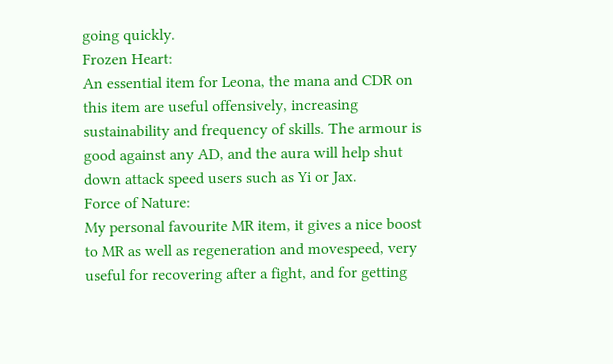going quickly.
Frozen Heart:
An essential item for Leona, the mana and CDR on this item are useful offensively, increasing sustainability and frequency of skills. The armour is good against any AD, and the aura will help shut down attack speed users such as Yi or Jax.
Force of Nature:
My personal favourite MR item, it gives a nice boost to MR as well as regeneration and movespeed, very useful for recovering after a fight, and for getting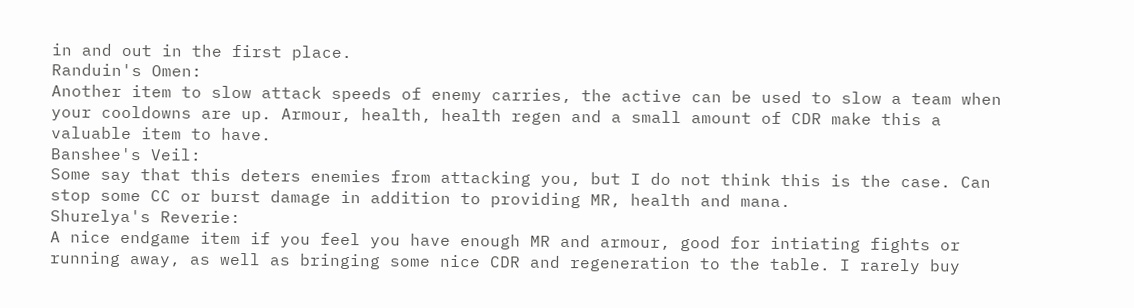in and out in the first place.
Randuin's Omen:
Another item to slow attack speeds of enemy carries, the active can be used to slow a team when your cooldowns are up. Armour, health, health regen and a small amount of CDR make this a valuable item to have.
Banshee's Veil:
Some say that this deters enemies from attacking you, but I do not think this is the case. Can stop some CC or burst damage in addition to providing MR, health and mana.
Shurelya's Reverie:
A nice endgame item if you feel you have enough MR and armour, good for intiating fights or running away, as well as bringing some nice CDR and regeneration to the table. I rarely buy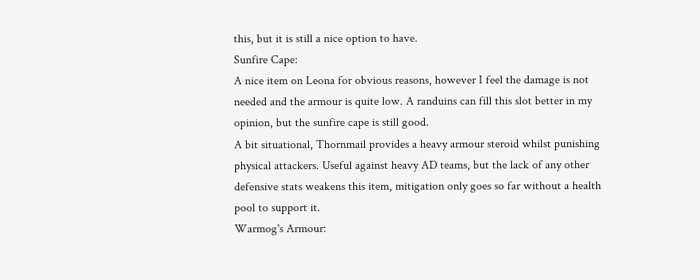this, but it is still a nice option to have.
Sunfire Cape:
A nice item on Leona for obvious reasons, however I feel the damage is not needed and the armour is quite low. A randuins can fill this slot better in my opinion, but the sunfire cape is still good.
A bit situational, Thornmail provides a heavy armour steroid whilst punishing physical attackers. Useful against heavy AD teams, but the lack of any other defensive stats weakens this item, mitigation only goes so far without a health pool to support it.
Warmog's Armour: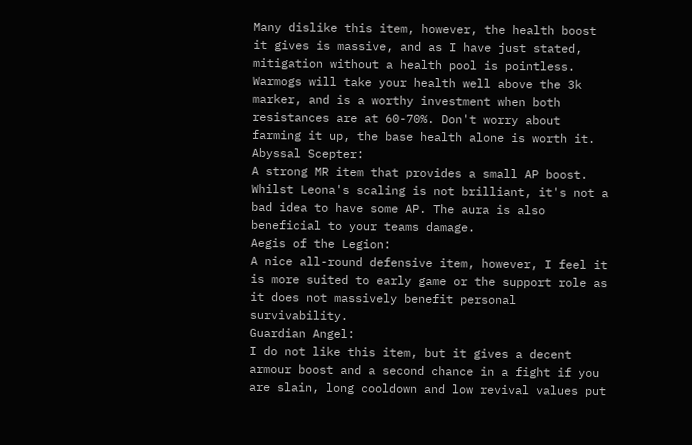Many dislike this item, however, the health boost it gives is massive, and as I have just stated, mitigation without a health pool is pointless. Warmogs will take your health well above the 3k marker, and is a worthy investment when both resistances are at 60-70%. Don't worry about farming it up, the base health alone is worth it.
Abyssal Scepter:
A strong MR item that provides a small AP boost. Whilst Leona's scaling is not brilliant, it's not a bad idea to have some AP. The aura is also beneficial to your teams damage.
Aegis of the Legion:
A nice all-round defensive item, however, I feel it is more suited to early game or the support role as it does not massively benefit personal survivability.
Guardian Angel:
I do not like this item, but it gives a decent armour boost and a second chance in a fight if you are slain, long cooldown and low revival values put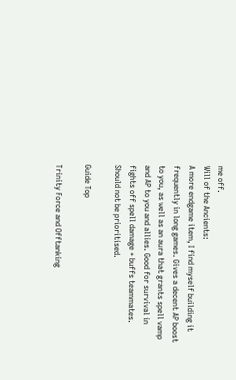me off.
Will of the Ancients:
A more endgame item, I find myself building it frequently in long games. Gives a decent AP boost to you, as well as an aura that grants spell vamp and AP to you and allies. Good for survival in fights off spell damage + buffs teammates. Should not be prioritised.

Guide Top

Trinity Force and Offtanking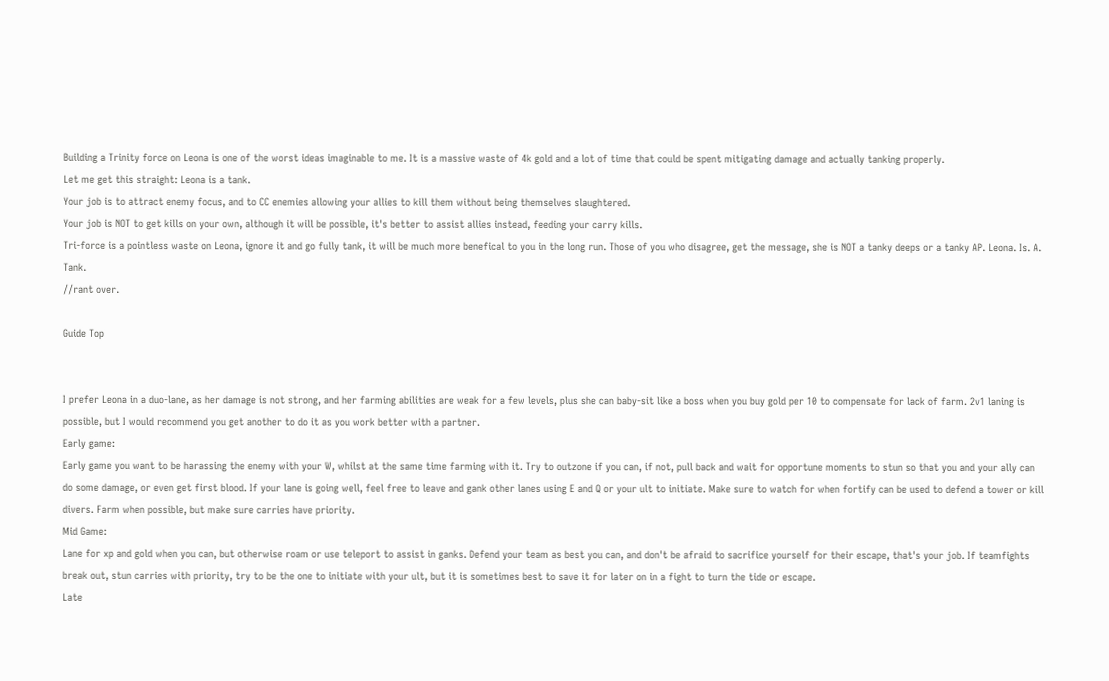Building a Trinity force on Leona is one of the worst ideas imaginable to me. It is a massive waste of 4k gold and a lot of time that could be spent mitigating damage and actually tanking properly.
Let me get this straight: Leona is a tank.
Your job is to attract enemy focus, and to CC enemies allowing your allies to kill them without being themselves slaughtered.
Your job is NOT to get kills on your own, although it will be possible, it's better to assist allies instead, feeding your carry kills.
Tri-force is a pointless waste on Leona, ignore it and go fully tank, it will be much more benefical to you in the long run. Those of you who disagree, get the message, she is NOT a tanky deeps or a tanky AP. Leona. Is. A. Tank.
//rant over.

Guide Top


I prefer Leona in a duo-lane, as her damage is not strong, and her farming abilities are weak for a few levels, plus she can baby-sit like a boss when you buy gold per 10 to compensate for lack of farm. 2v1 laning is possible, but I would recommend you get another to do it as you work better with a partner.
Early game:
Early game you want to be harassing the enemy with your W, whilst at the same time farming with it. Try to outzone if you can, if not, pull back and wait for opportune moments to stun so that you and your ally can do some damage, or even get first blood. If your lane is going well, feel free to leave and gank other lanes using E and Q or your ult to initiate. Make sure to watch for when fortify can be used to defend a tower or kill divers. Farm when possible, but make sure carries have priority.
Mid Game:
Lane for xp and gold when you can, but otherwise roam or use teleport to assist in ganks. Defend your team as best you can, and don't be afraid to sacrifice yourself for their escape, that's your job. If teamfights break out, stun carries with priority, try to be the one to initiate with your ult, but it is sometimes best to save it for later on in a fight to turn the tide or escape.
Late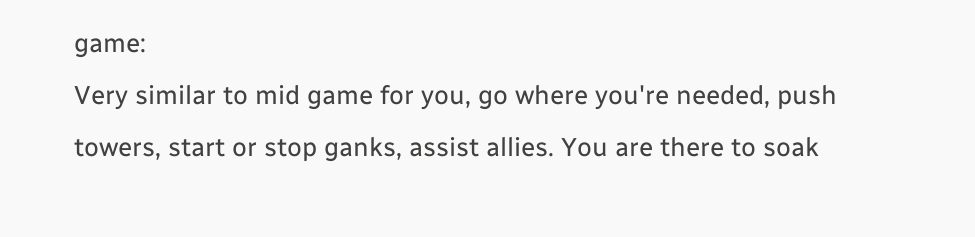game:
Very similar to mid game for you, go where you're needed, push towers, start or stop ganks, assist allies. You are there to soak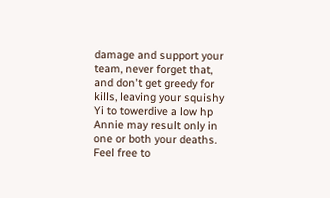damage and support your team, never forget that, and don't get greedy for kills, leaving your squishy Yi to towerdive a low hp Annie may result only in one or both your deaths. Feel free to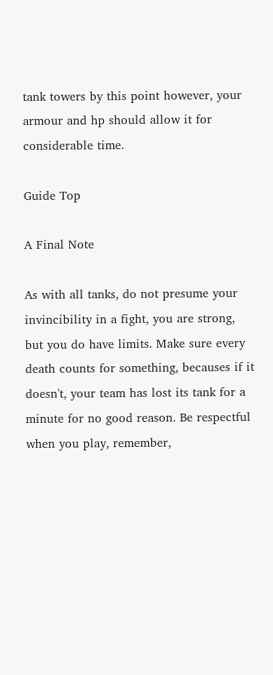tank towers by this point however, your armour and hp should allow it for considerable time.

Guide Top

A Final Note

As with all tanks, do not presume your invincibility in a fight, you are strong, but you do have limits. Make sure every death counts for something, becauses if it doesn't, your team has lost its tank for a minute for no good reason. Be respectful when you play, remember,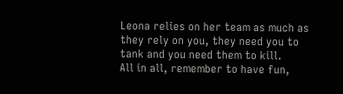Leona relies on her team as much as they rely on you, they need you to tank and you need them to kill.
All in all, remember to have fun,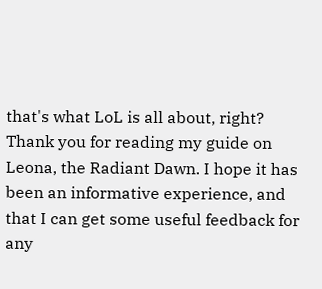that's what LoL is all about, right?
Thank you for reading my guide on Leona, the Radiant Dawn. I hope it has been an informative experience, and that I can get some useful feedback for any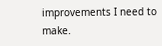improvements I need to make.